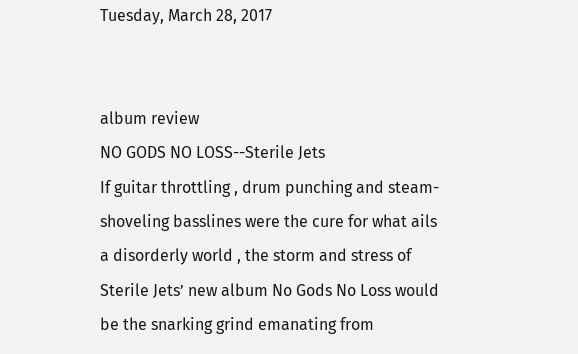Tuesday, March 28, 2017


album review
NO GODS NO LOSS--Sterile Jets
If guitar throttling , drum punching and steam-shoveling basslines were the cure for what ails a disorderly world , the storm and stress of Sterile Jets’ new album No Gods No Loss would be the snarking grind emanating from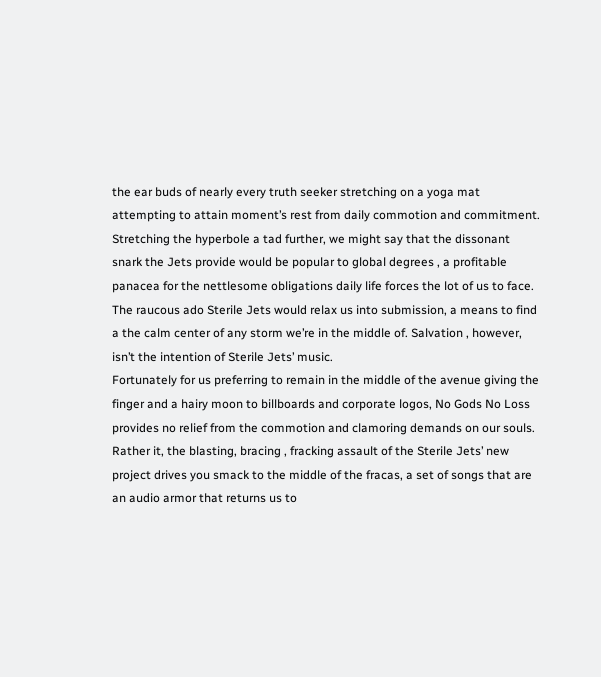the ear buds of nearly every truth seeker stretching on a yoga mat attempting to attain moment’s rest from daily commotion and commitment. Stretching the hyperbole a tad further, we might say that the dissonant snark the Jets provide would be popular to global degrees , a profitable panacea for the nettlesome obligations daily life forces the lot of us to face. The raucous ado Sterile Jets would relax us into submission, a means to find a the calm center of any storm we’re in the middle of. Salvation , however, isn’t the intention of Sterile Jets’ music.
Fortunately for us preferring to remain in the middle of the avenue giving the finger and a hairy moon to billboards and corporate logos, No Gods No Loss provides no relief from the commotion and clamoring demands on our souls. Rather it, the blasting, bracing , fracking assault of the Sterile Jets’ new project drives you smack to the middle of the fracas, a set of songs that are an audio armor that returns us to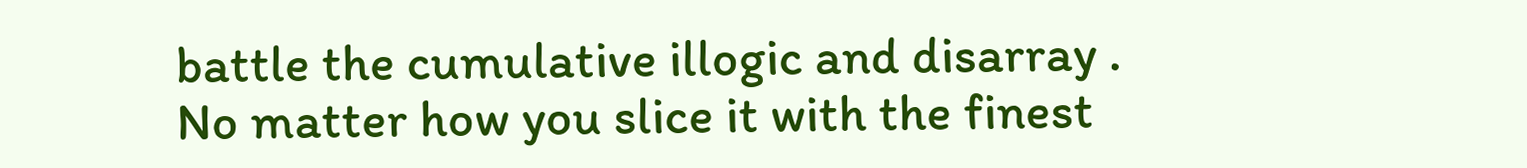battle the cumulative illogic and disarray . No matter how you slice it with the finest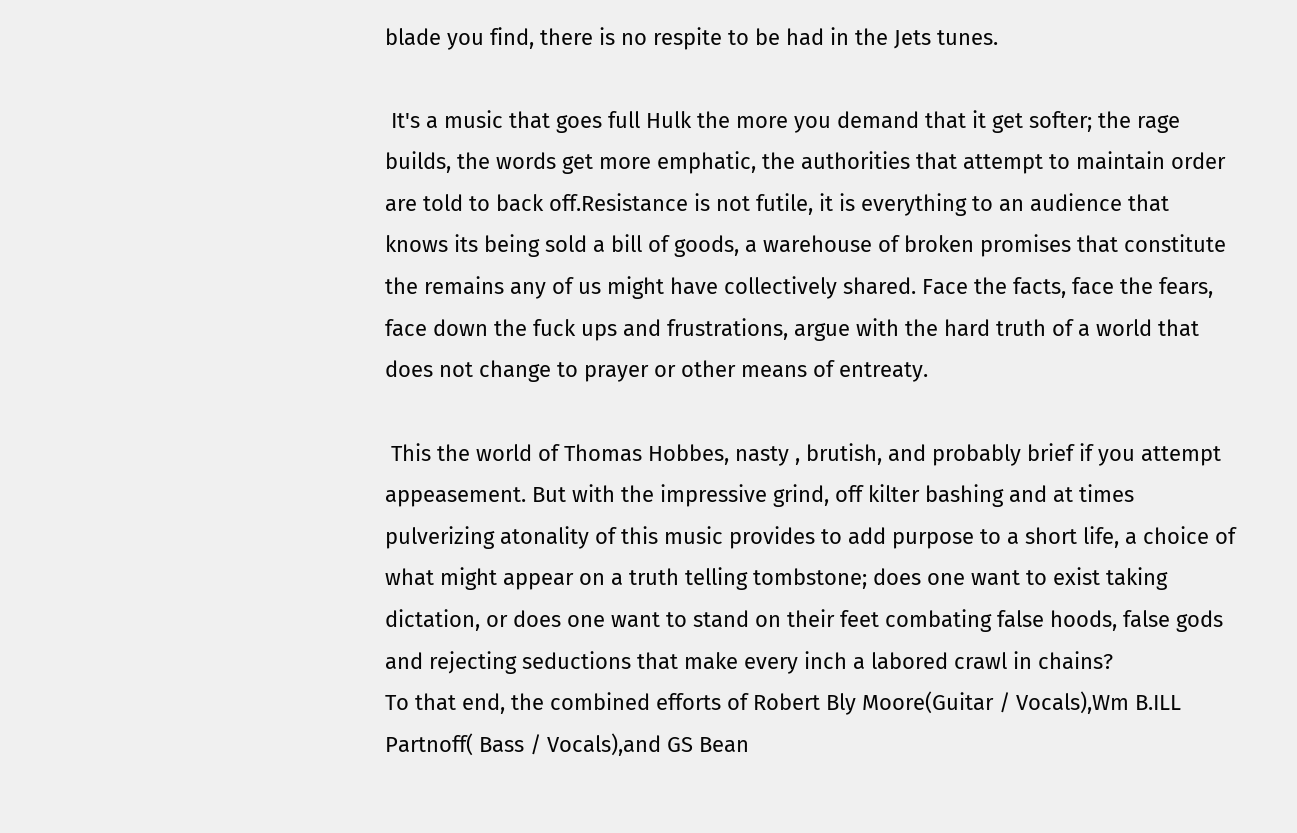blade you find, there is no respite to be had in the Jets tunes.

 It's a music that goes full Hulk the more you demand that it get softer; the rage builds, the words get more emphatic, the authorities that attempt to maintain order are told to back off.Resistance is not futile, it is everything to an audience that knows its being sold a bill of goods, a warehouse of broken promises that constitute the remains any of us might have collectively shared. Face the facts, face the fears, face down the fuck ups and frustrations, argue with the hard truth of a world that does not change to prayer or other means of entreaty.

 This the world of Thomas Hobbes, nasty , brutish, and probably brief if you attempt appeasement. But with the impressive grind, off kilter bashing and at times pulverizing atonality of this music provides to add purpose to a short life, a choice of what might appear on a truth telling tombstone; does one want to exist taking dictation, or does one want to stand on their feet combating false hoods, false gods and rejecting seductions that make every inch a labored crawl in chains?
To that end, the combined efforts of Robert Bly Moore(Guitar / Vocals),Wm B.ILL Partnoff( Bass / Vocals),and GS Bean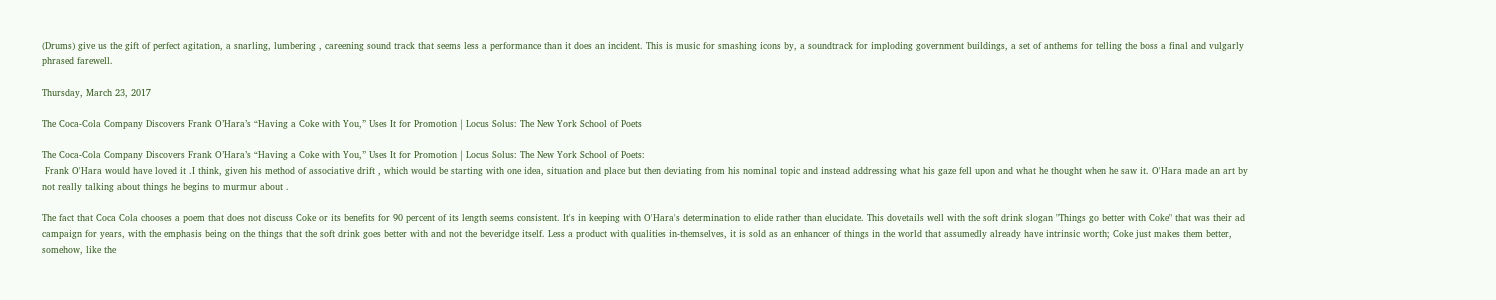(Drums) give us the gift of perfect agitation, a snarling, lumbering , careening sound track that seems less a performance than it does an incident. This is music for smashing icons by, a soundtrack for imploding government buildings, a set of anthems for telling the boss a final and vulgarly phrased farewell.

Thursday, March 23, 2017

The Coca-Cola Company Discovers Frank O’Hara’s “Having a Coke with You,” Uses It for Promotion | Locus Solus: The New York School of Poets

The Coca-Cola Company Discovers Frank O’Hara’s “Having a Coke with You,” Uses It for Promotion | Locus Solus: The New York School of Poets:
 Frank O'Hara would have loved it .I think, given his method of associative drift , which would be starting with one idea, situation and place but then deviating from his nominal topic and instead addressing what his gaze fell upon and what he thought when he saw it. O'Hara made an art by not really talking about things he begins to murmur about .

The fact that Coca Cola chooses a poem that does not discuss Coke or its benefits for 90 percent of its length seems consistent. It's in keeping with O'Hara's determination to elide rather than elucidate. This dovetails well with the soft drink slogan "Things go better with Coke" that was their ad campaign for years, with the emphasis being on the things that the soft drink goes better with and not the beveridge itself. Less a product with qualities in-themselves, it is sold as an enhancer of things in the world that assumedly already have intrinsic worth; Coke just makes them better, somehow, like the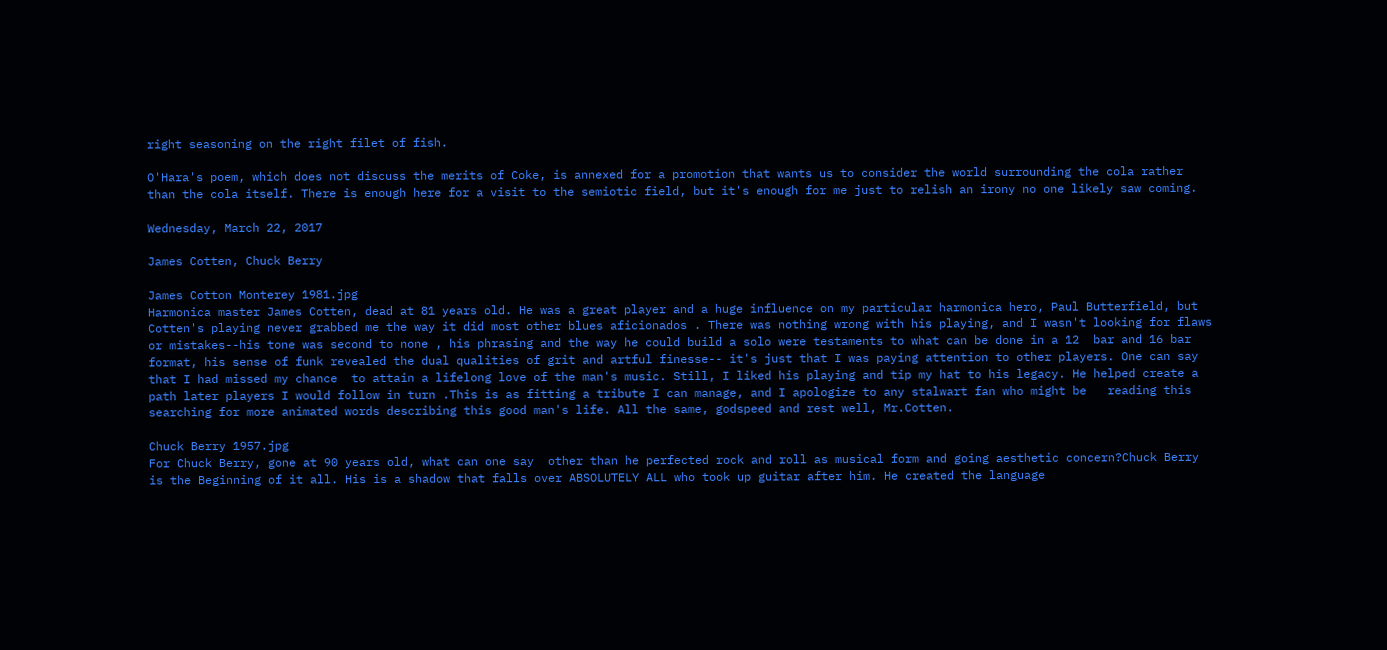right seasoning on the right filet of fish.

O'Hara's poem, which does not discuss the merits of Coke, is annexed for a promotion that wants us to consider the world surrounding the cola rather than the cola itself. There is enough here for a visit to the semiotic field, but it's enough for me just to relish an irony no one likely saw coming.

Wednesday, March 22, 2017

James Cotten, Chuck Berry

James Cotton Monterey 1981.jpg
Harmonica master James Cotten, dead at 81 years old. He was a great player and a huge influence on my particular harmonica hero, Paul Butterfield, but Cotten's playing never grabbed me the way it did most other blues aficionados . There was nothing wrong with his playing, and I wasn't looking for flaws  or mistakes--his tone was second to none , his phrasing and the way he could build a solo were testaments to what can be done in a 12  bar and 16 bar format, his sense of funk revealed the dual qualities of grit and artful finesse-- it's just that I was paying attention to other players. One can say that I had missed my chance  to attain a lifelong love of the man's music. Still, I liked his playing and tip my hat to his legacy. He helped create a path later players I would follow in turn .This is as fitting a tribute I can manage, and I apologize to any stalwart fan who might be   reading this searching for more animated words describing this good man's life. All the same, godspeed and rest well, Mr.Cotten.

Chuck Berry 1957.jpg
For Chuck Berry, gone at 90 years old, what can one say  other than he perfected rock and roll as musical form and going aesthetic concern?Chuck Berry is the Beginning of it all. His is a shadow that falls over ABSOLUTELY ALL who took up guitar after him. He created the language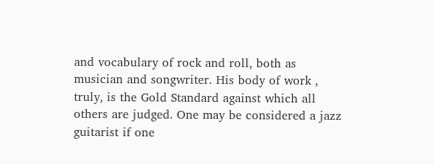and vocabulary of rock and roll, both as musician and songwriter. His body of work , truly, is the Gold Standard against which all others are judged. One may be considered a jazz guitarist if one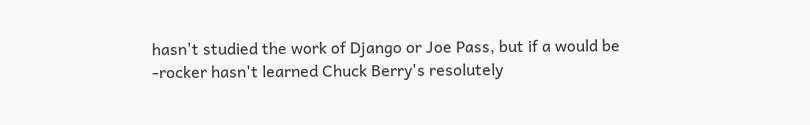hasn't studied the work of Django or Joe Pass, but if a would be -rocker hasn't learned Chuck Berry's resolutely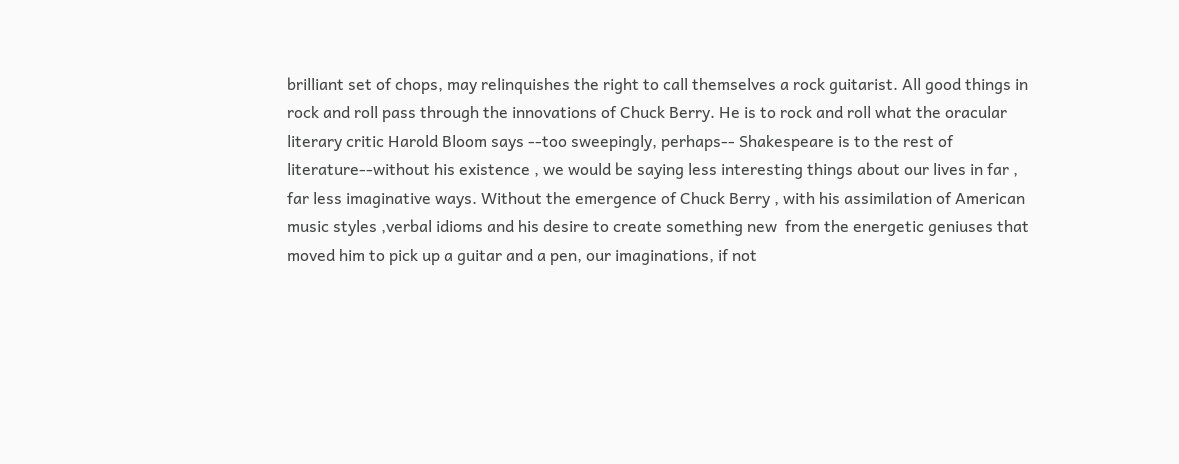brilliant set of chops, may relinquishes the right to call themselves a rock guitarist. All good things in rock and roll pass through the innovations of Chuck Berry. He is to rock and roll what the oracular literary critic Harold Bloom says --too sweepingly, perhaps-- Shakespeare is to the rest of literature--without his existence , we would be saying less interesting things about our lives in far , far less imaginative ways. Without the emergence of Chuck Berry , with his assimilation of American music styles ,verbal idioms and his desire to create something new  from the energetic geniuses that moved him to pick up a guitar and a pen, our imaginations, if not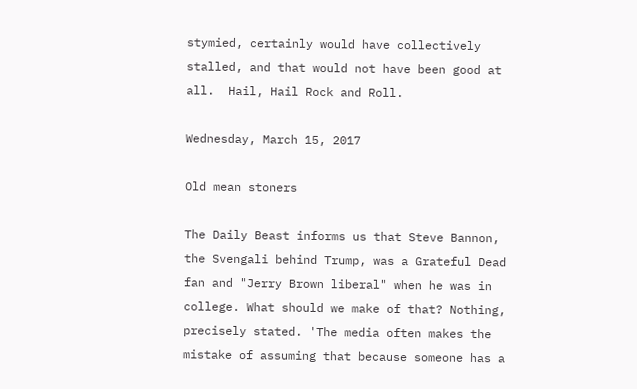stymied, certainly would have collectively stalled, and that would not have been good at all.  Hail, Hail Rock and Roll.

Wednesday, March 15, 2017

Old mean stoners

The Daily Beast informs us that Steve Bannon, the Svengali behind Trump, was a Grateful Dead fan and "Jerry Brown liberal" when he was in college. What should we make of that? Nothing, precisely stated. 'The media often makes the mistake of assuming that because someone has a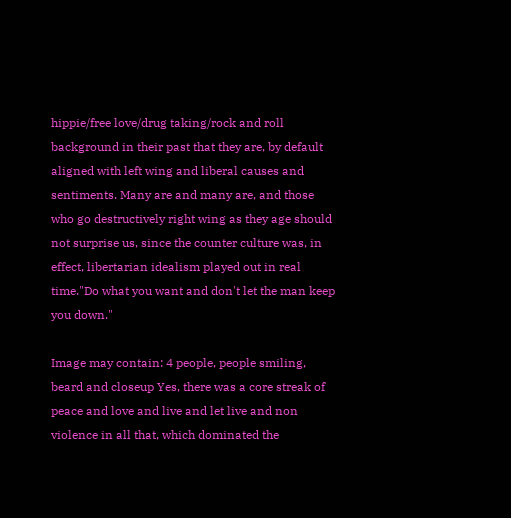hippie/free love/drug taking/rock and roll background in their past that they are, by default aligned with left wing and liberal causes and sentiments. Many are and many are, and those who go destructively right wing as they age should not surprise us, since the counter culture was, in effect, libertarian idealism played out in real time."Do what you want and don't let the man keep you down."

Image may contain: 4 people, people smiling, beard and closeup Yes, there was a core streak of peace and love and live and let live and non violence in all that, which dominated the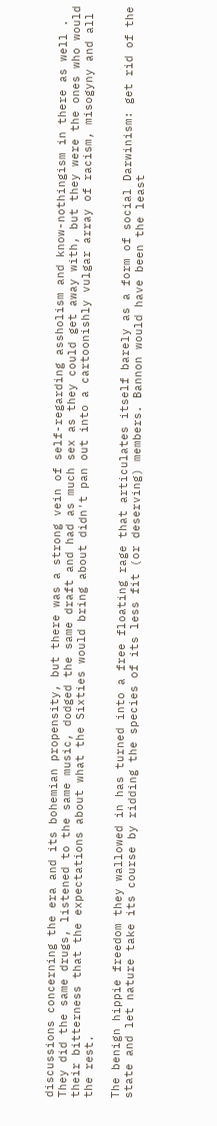discussions concerning the era and its bohemian propensity, but there was a strong vein of self-regarding assholism and know-nothingism in there as well . They did the same drugs, listened to the same music, dodged the same draft and had as much sex as they could get away with, but they were the ones who would their bitterness that the expectations about what the Sixties would bring about didn't pan out into a cartoonishly vulgar array of racism, misogyny and all the rest.

The benign hippie freedom they wallowed in has turned into a free floating rage that articulates itself barely as a form of social Darwinism: get rid of the state and let nature take its course by ridding the species of its less fit (or deserving) members. Bannon would have been the least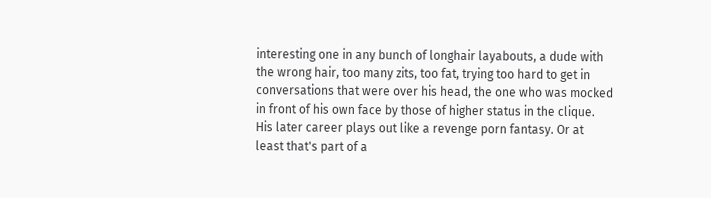interesting one in any bunch of longhair layabouts, a dude with the wrong hair, too many zits, too fat, trying too hard to get in conversations that were over his head, the one who was mocked in front of his own face by those of higher status in the clique. His later career plays out like a revenge porn fantasy. Or at least that's part of a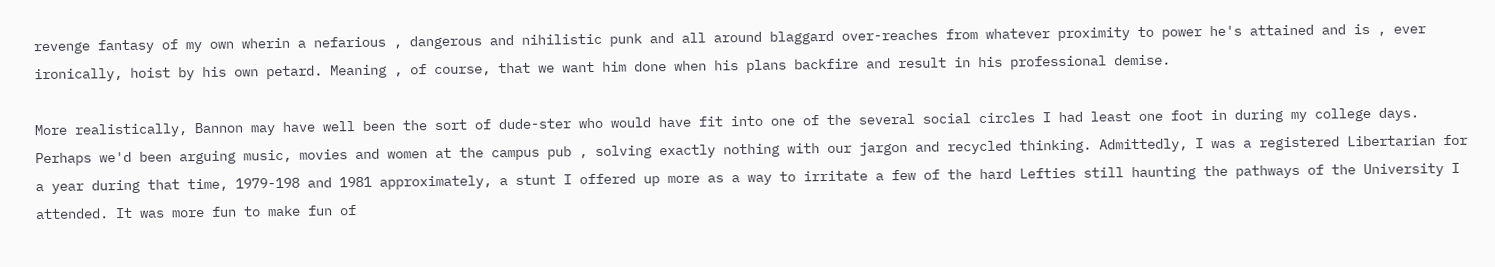revenge fantasy of my own wherin a nefarious , dangerous and nihilistic punk and all around blaggard over-reaches from whatever proximity to power he's attained and is , ever ironically, hoist by his own petard. Meaning , of course, that we want him done when his plans backfire and result in his professional demise.

More realistically, Bannon may have well been the sort of dude-ster who would have fit into one of the several social circles I had least one foot in during my college days. Perhaps we'd been arguing music, movies and women at the campus pub , solving exactly nothing with our jargon and recycled thinking. Admittedly, I was a registered Libertarian for a year during that time, 1979-198 and 1981 approximately, a stunt I offered up more as a way to irritate a few of the hard Lefties still haunting the pathways of the University I attended. It was more fun to make fun of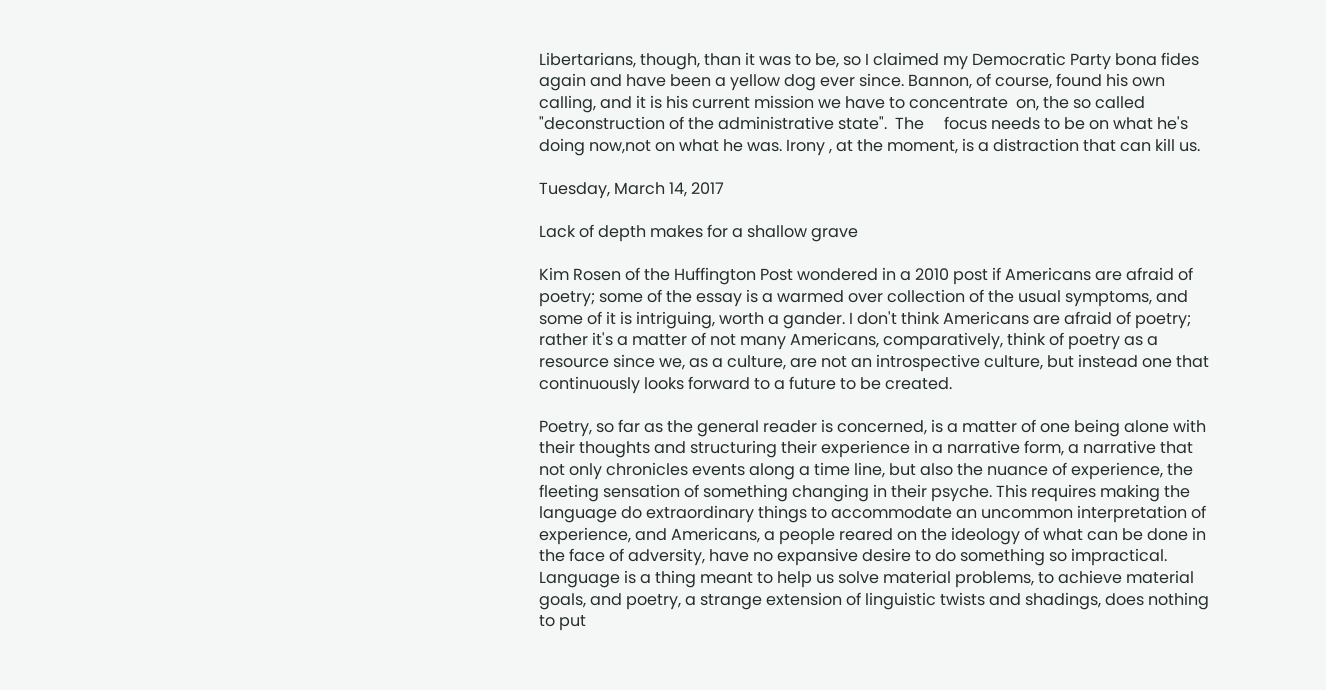Libertarians, though, than it was to be, so I claimed my Democratic Party bona fides again and have been a yellow dog ever since. Bannon, of course, found his own calling, and it is his current mission we have to concentrate  on, the so called "deconstruction of the administrative state".  The     focus needs to be on what he's doing now,not on what he was. Irony , at the moment, is a distraction that can kill us.

Tuesday, March 14, 2017

Lack of depth makes for a shallow grave

Kim Rosen of the Huffington Post wondered in a 2010 post if Americans are afraid of poetry; some of the essay is a warmed over collection of the usual symptoms, and some of it is intriguing, worth a gander. I don't think Americans are afraid of poetry; rather it's a matter of not many Americans, comparatively, think of poetry as a resource since we, as a culture, are not an introspective culture, but instead one that continuously looks forward to a future to be created.

Poetry, so far as the general reader is concerned, is a matter of one being alone with their thoughts and structuring their experience in a narrative form, a narrative that not only chronicles events along a time line, but also the nuance of experience, the fleeting sensation of something changing in their psyche. This requires making the language do extraordinary things to accommodate an uncommon interpretation of experience, and Americans, a people reared on the ideology of what can be done in the face of adversity, have no expansive desire to do something so impractical. Language is a thing meant to help us solve material problems, to achieve material goals, and poetry, a strange extension of linguistic twists and shadings, does nothing to put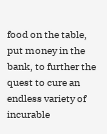food on the table, put money in the bank, to further the quest to cure an endless variety of incurable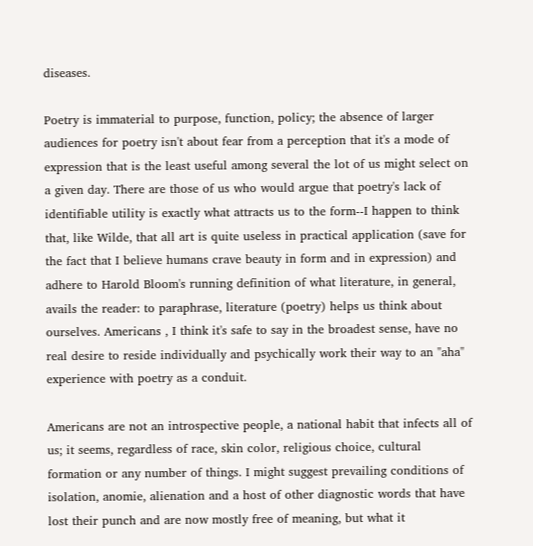diseases.

Poetry is immaterial to purpose, function, policy; the absence of larger audiences for poetry isn't about fear from a perception that it's a mode of expression that is the least useful among several the lot of us might select on a given day. There are those of us who would argue that poetry's lack of identifiable utility is exactly what attracts us to the form--I happen to think that, like Wilde, that all art is quite useless in practical application (save for the fact that I believe humans crave beauty in form and in expression) and adhere to Harold Bloom's running definition of what literature, in general, avails the reader: to paraphrase, literature (poetry) helps us think about ourselves. Americans , I think it's safe to say in the broadest sense, have no real desire to reside individually and psychically work their way to an "aha" experience with poetry as a conduit.

Americans are not an introspective people, a national habit that infects all of us; it seems, regardless of race, skin color, religious choice, cultural formation or any number of things. I might suggest prevailing conditions of isolation, anomie, alienation and a host of other diagnostic words that have lost their punch and are now mostly free of meaning, but what it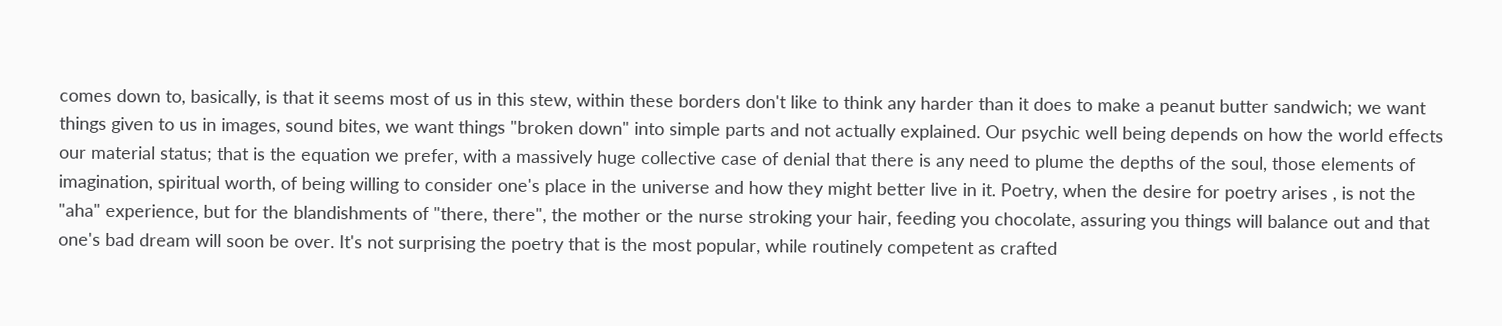comes down to, basically, is that it seems most of us in this stew, within these borders don't like to think any harder than it does to make a peanut butter sandwich; we want things given to us in images, sound bites, we want things "broken down" into simple parts and not actually explained. Our psychic well being depends on how the world effects our material status; that is the equation we prefer, with a massively huge collective case of denial that there is any need to plume the depths of the soul, those elements of imagination, spiritual worth, of being willing to consider one's place in the universe and how they might better live in it. Poetry, when the desire for poetry arises , is not the "aha" experience, but for the blandishments of "there, there", the mother or the nurse stroking your hair, feeding you chocolate, assuring you things will balance out and that one's bad dream will soon be over. It's not surprising the poetry that is the most popular, while routinely competent as crafted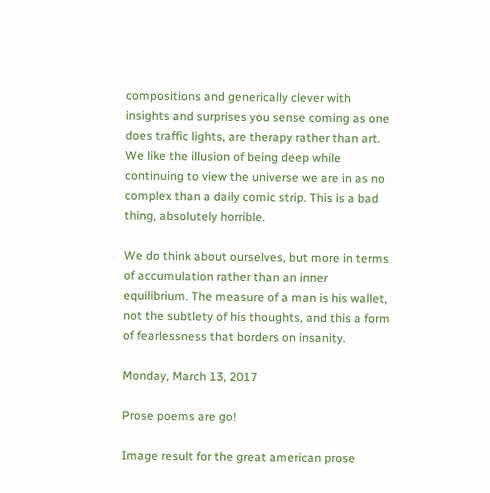compositions and generically clever with insights and surprises you sense coming as one does traffic lights, are therapy rather than art. We like the illusion of being deep while continuing to view the universe we are in as no complex than a daily comic strip. This is a bad thing, absolutely horrible.

We do think about ourselves, but more in terms of accumulation rather than an inner equilibrium. The measure of a man is his wallet, not the subtlety of his thoughts, and this a form of fearlessness that borders on insanity.

Monday, March 13, 2017

Prose poems are go!

Image result for the great american prose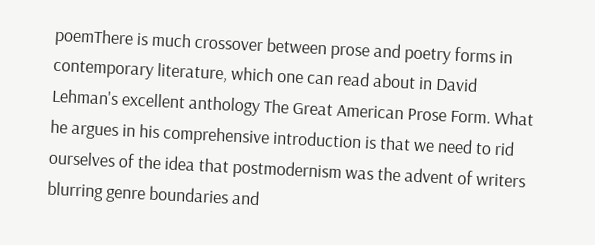poemThere is much crossover between prose and poetry forms in contemporary literature, which one can read about in David Lehman's excellent anthology The Great American Prose Form. What he argues in his comprehensive introduction is that we need to rid ourselves of the idea that postmodernism was the advent of writers blurring genre boundaries and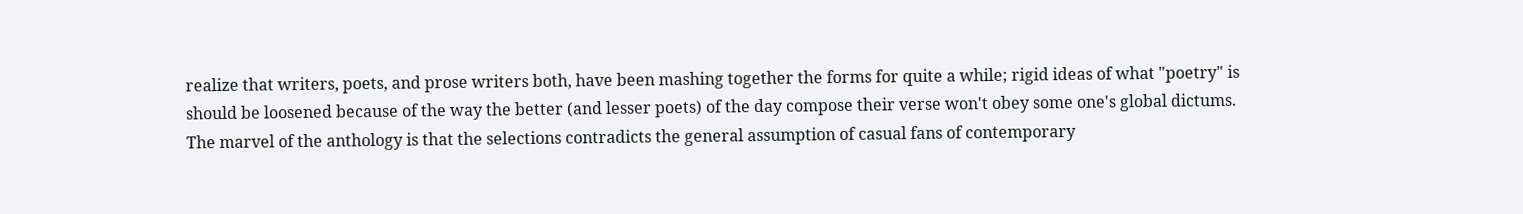realize that writers, poets, and prose writers both, have been mashing together the forms for quite a while; rigid ideas of what "poetry" is should be loosened because of the way the better (and lesser poets) of the day compose their verse won't obey some one's global dictums. The marvel of the anthology is that the selections contradicts the general assumption of casual fans of contemporary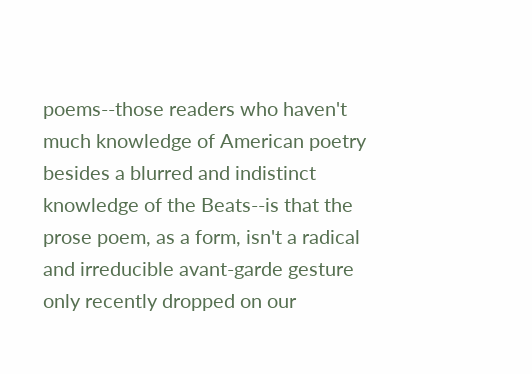poems--those readers who haven't much knowledge of American poetry besides a blurred and indistinct knowledge of the Beats--is that the prose poem, as a form, isn't a radical and irreducible avant-garde gesture only recently dropped on our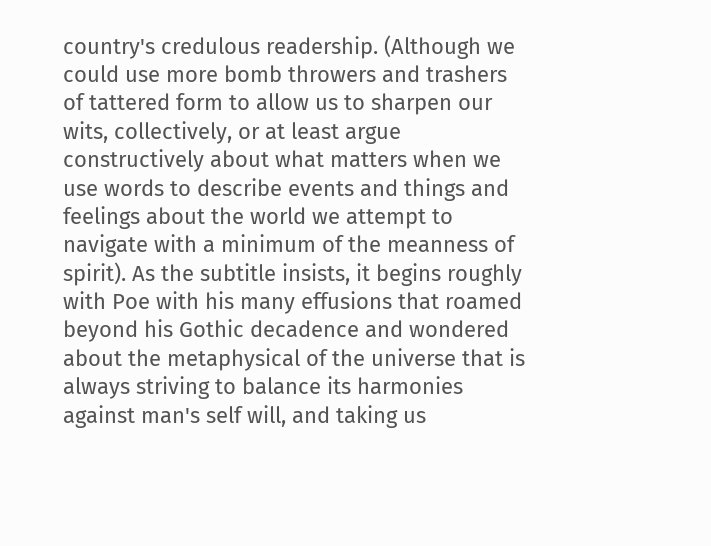country's credulous readership. (Although we could use more bomb throwers and trashers of tattered form to allow us to sharpen our wits, collectively, or at least argue constructively about what matters when we use words to describe events and things and feelings about the world we attempt to navigate with a minimum of the meanness of spirit). As the subtitle insists, it begins roughly with Poe with his many effusions that roamed beyond his Gothic decadence and wondered about the metaphysical of the universe that is always striving to balance its harmonies against man's self will, and taking us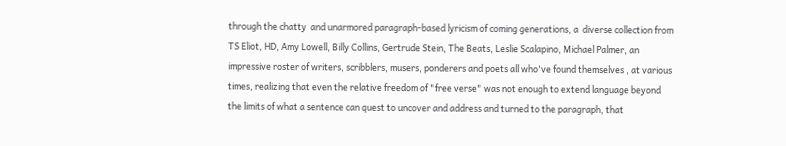through the chatty  and unarmored paragraph-based lyricism of coming generations, a  diverse collection from TS Eliot, HD, Amy Lowell, Billy Collins, Gertrude Stein, The Beats, Leslie Scalapino, Michael Palmer, an impressive roster of writers, scribblers, musers, ponderers and poets all who've found themselves , at various times, realizing that even the relative freedom of "free verse" was not enough to extend language beyond the limits of what a sentence can quest to uncover and address and turned to the paragraph, that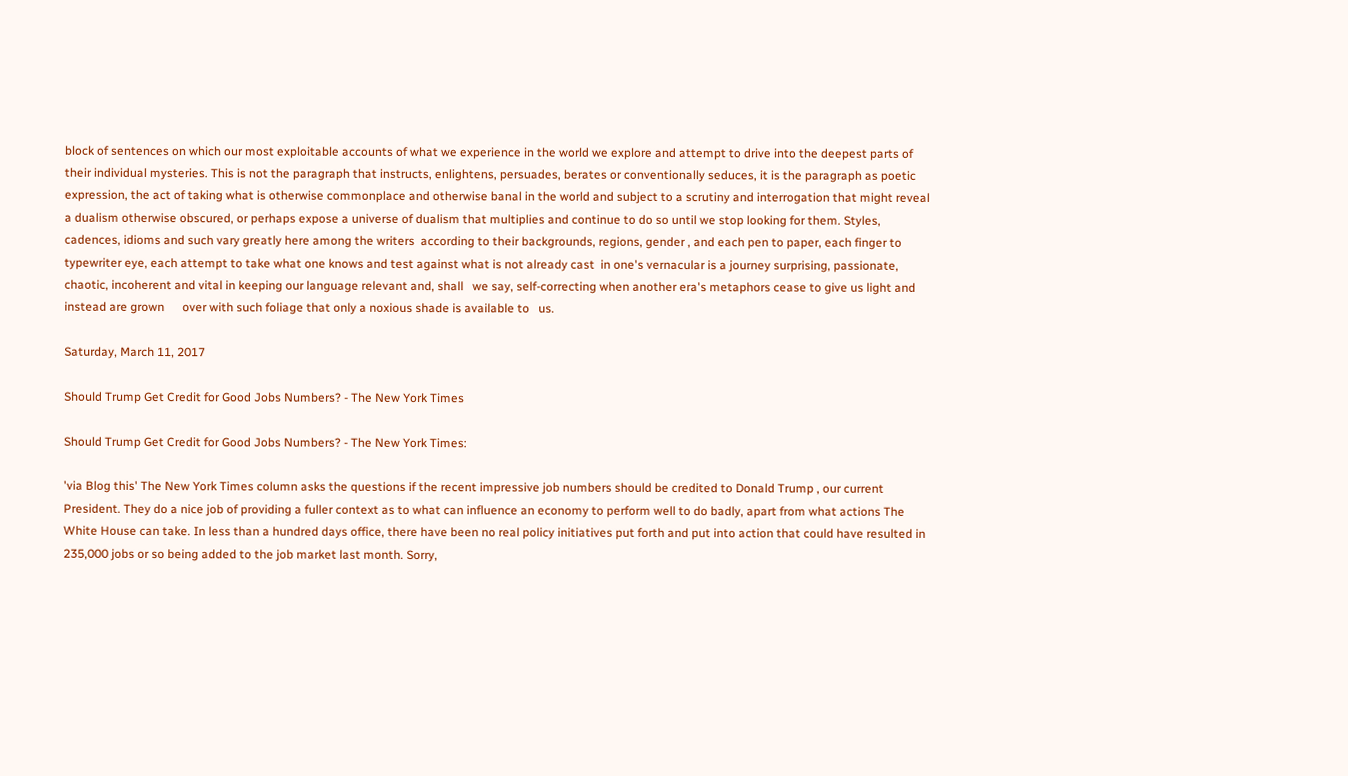block of sentences on which our most exploitable accounts of what we experience in the world we explore and attempt to drive into the deepest parts of their individual mysteries. This is not the paragraph that instructs, enlightens, persuades, berates or conventionally seduces, it is the paragraph as poetic expression, the act of taking what is otherwise commonplace and otherwise banal in the world and subject to a scrutiny and interrogation that might reveal a dualism otherwise obscured, or perhaps expose a universe of dualism that multiplies and continue to do so until we stop looking for them. Styles, cadences, idioms and such vary greatly here among the writers  according to their backgrounds, regions, gender , and each pen to paper, each finger to typewriter eye, each attempt to take what one knows and test against what is not already cast  in one's vernacular is a journey surprising, passionate, chaotic, incoherent and vital in keeping our language relevant and, shall   we say, self-correcting when another era's metaphors cease to give us light and instead are grown      over with such foliage that only a noxious shade is available to   us.

Saturday, March 11, 2017

Should Trump Get Credit for Good Jobs Numbers? - The New York Times

Should Trump Get Credit for Good Jobs Numbers? - The New York Times:

'via Blog this' The New York Times column asks the questions if the recent impressive job numbers should be credited to Donald Trump , our current President. They do a nice job of providing a fuller context as to what can influence an economy to perform well to do badly, apart from what actions The White House can take. In less than a hundred days office, there have been no real policy initiatives put forth and put into action that could have resulted in 235,000 jobs or so being added to the job market last month. Sorry,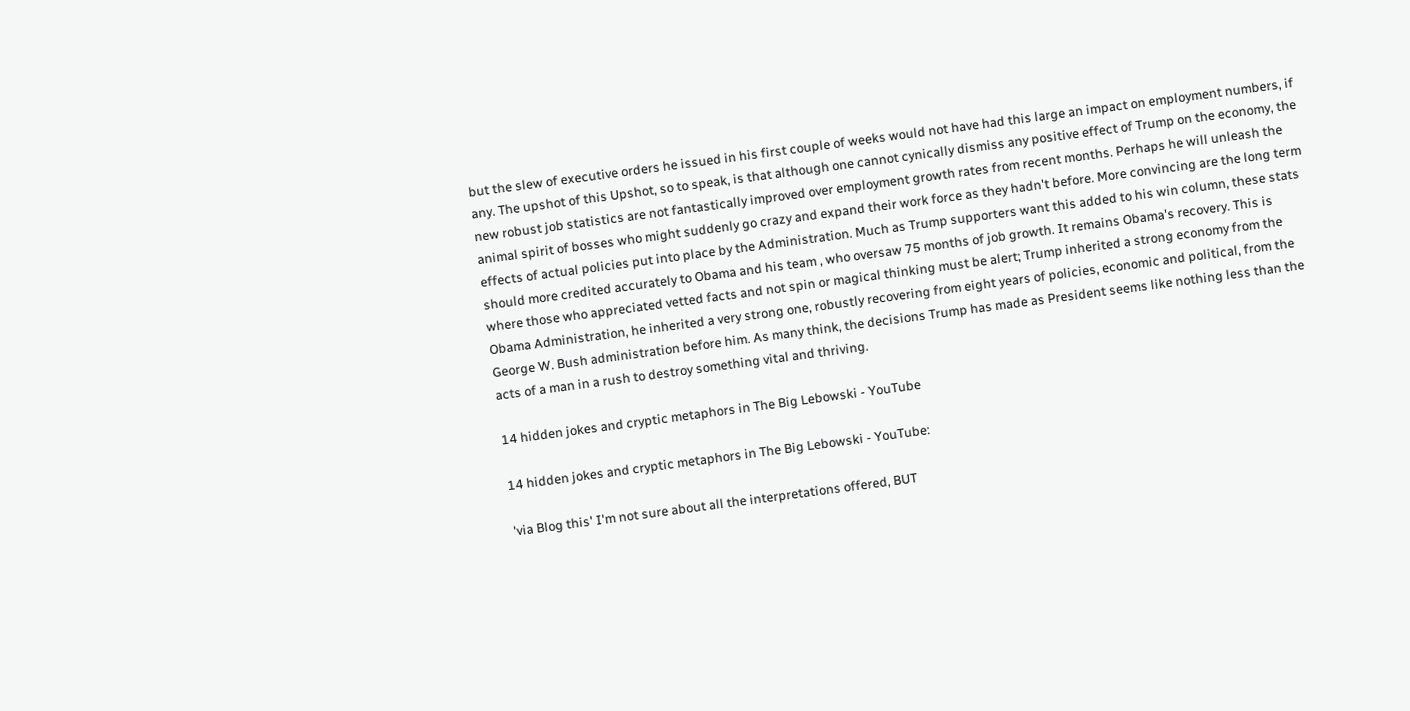but the slew of executive orders he issued in his first couple of weeks would not have had this large an impact on employment numbers, if any. The upshot of this Upshot, so to speak, is that although one cannot cynically dismiss any positive effect of Trump on the economy, the new robust job statistics are not fantastically improved over employment growth rates from recent months. Perhaps he will unleash the animal spirit of bosses who might suddenly go crazy and expand their work force as they hadn't before. More convincing are the long term effects of actual policies put into place by the Administration. Much as Trump supporters want this added to his win column, these stats should more credited accurately to Obama and his team , who oversaw 75 months of job growth. It remains Obama's recovery. This is where those who appreciated vetted facts and not spin or magical thinking must be alert; Trump inherited a strong economy from the Obama Administration, he inherited a very strong one, robustly recovering from eight years of policies, economic and political, from the George W. Bush administration before him. As many think, the decisions Trump has made as President seems like nothing less than the acts of a man in a rush to destroy something vital and thriving.

14 hidden jokes and cryptic metaphors in The Big Lebowski - YouTube

14 hidden jokes and cryptic metaphors in The Big Lebowski - YouTube:

'via Blog this' I'm not sure about all the interpretations offered, BUT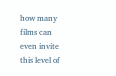how many films can even invite this level of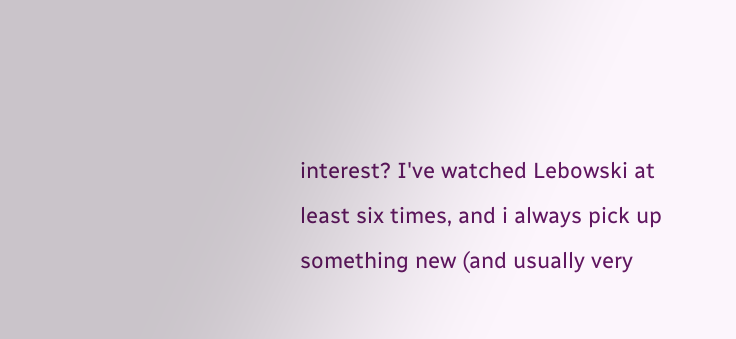interest? I've watched Lebowski at least six times, and i always pick up something new (and usually very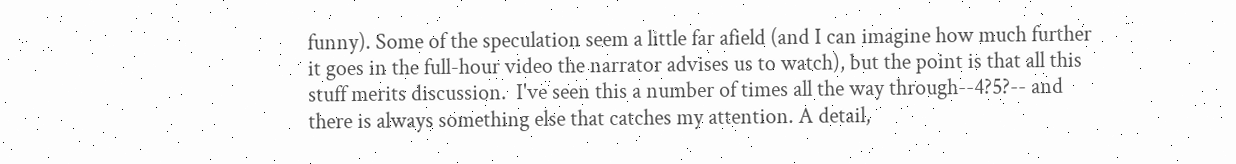funny). Some of the speculation seem a little far afield (and I can imagine how much further it goes in the full-hour video the narrator advises us to watch), but the point is that all this stuff merits discussion.  I've seen this a number of times all the way through--4?5?-- and there is always something else that catches my attention. A detail,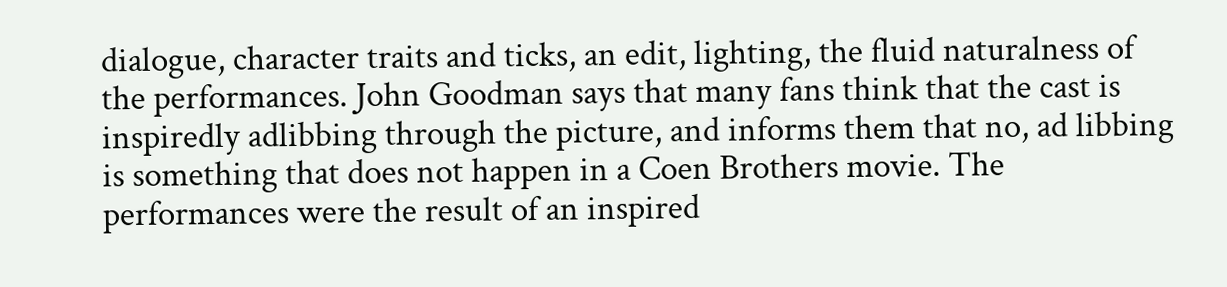dialogue, character traits and ticks, an edit, lighting, the fluid naturalness of the performances. John Goodman says that many fans think that the cast is inspiredly adlibbing through the picture, and informs them that no, ad libbing is something that does not happen in a Coen Brothers movie. The performances were the result of an inspired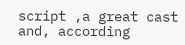script ,a great cast and, according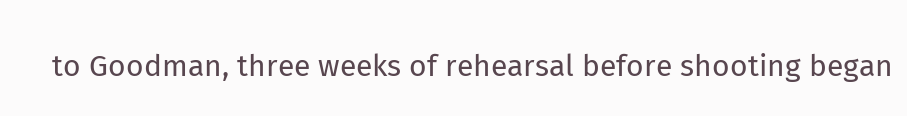to Goodman, three weeks of rehearsal before shooting began